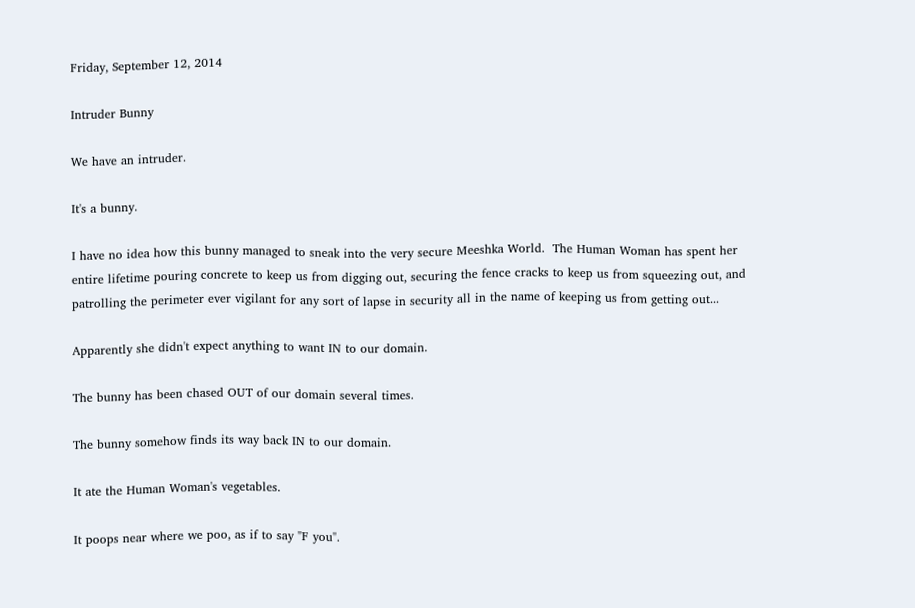Friday, September 12, 2014

Intruder Bunny

We have an intruder.

It's a bunny.

I have no idea how this bunny managed to sneak into the very secure Meeshka World.  The Human Woman has spent her entire lifetime pouring concrete to keep us from digging out, securing the fence cracks to keep us from squeezing out, and patrolling the perimeter ever vigilant for any sort of lapse in security all in the name of keeping us from getting out...

Apparently she didn't expect anything to want IN to our domain.

The bunny has been chased OUT of our domain several times.

The bunny somehow finds its way back IN to our domain.

It ate the Human Woman's vegetables.

It poops near where we poo, as if to say "F you".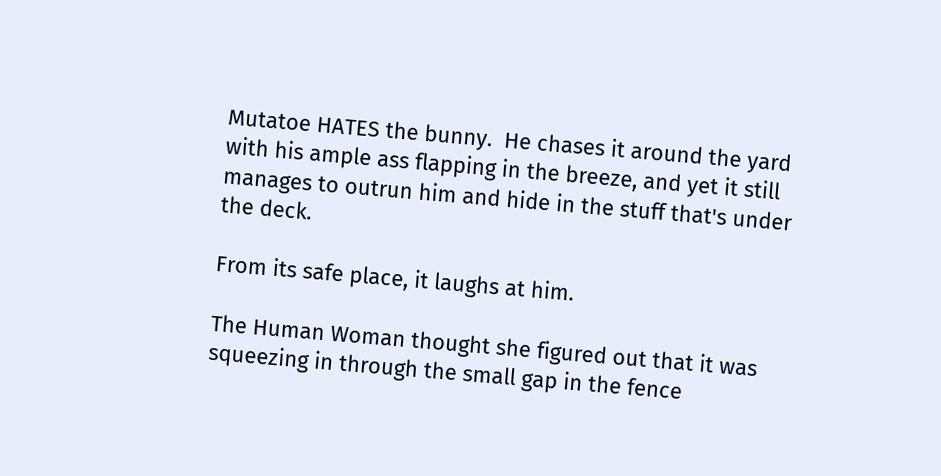Mutatoe HATES the bunny.  He chases it around the yard with his ample ass flapping in the breeze, and yet it still manages to outrun him and hide in the stuff that's under the deck.

From its safe place, it laughs at him.

The Human Woman thought she figured out that it was squeezing in through the small gap in the fence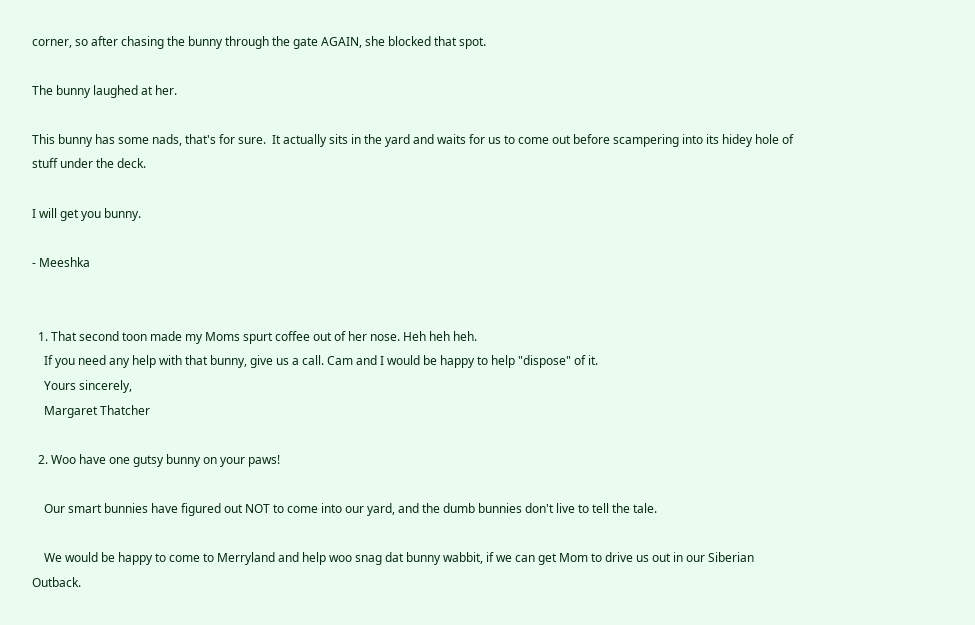corner, so after chasing the bunny through the gate AGAIN, she blocked that spot.

The bunny laughed at her.

This bunny has some nads, that's for sure.  It actually sits in the yard and waits for us to come out before scampering into its hidey hole of stuff under the deck.

I will get you bunny.

- Meeshka


  1. That second toon made my Moms spurt coffee out of her nose. Heh heh heh.
    If you need any help with that bunny, give us a call. Cam and I would be happy to help "dispose" of it.
    Yours sincerely,
    Margaret Thatcher

  2. Woo have one gutsy bunny on your paws!

    Our smart bunnies have figured out NOT to come into our yard, and the dumb bunnies don't live to tell the tale.

    We would be happy to come to Merryland and help woo snag dat bunny wabbit, if we can get Mom to drive us out in our Siberian Outback.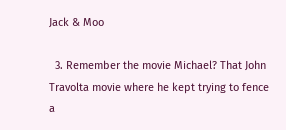Jack & Moo

  3. Remember the movie Michael? That John Travolta movie where he kept trying to fence a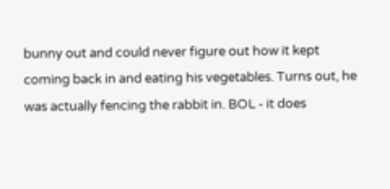bunny out and could never figure out how it kept coming back in and eating his vegetables. Turns out, he was actually fencing the rabbit in. BOL - it does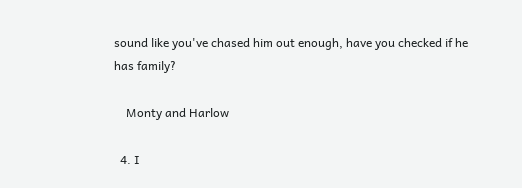sound like you've chased him out enough, have you checked if he has family?

    Monty and Harlow

  4. I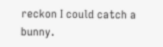reckon I could catch a bunny.